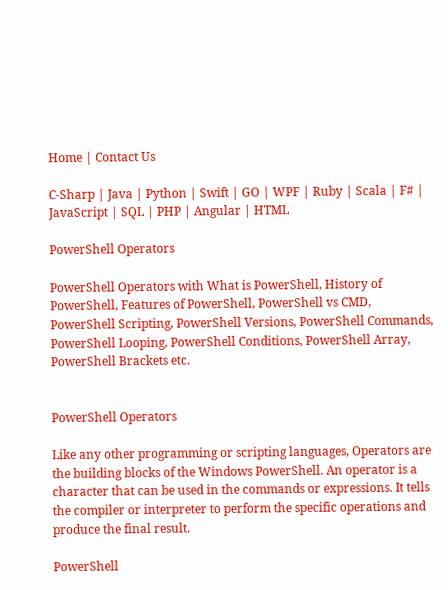Home | Contact Us

C-Sharp | Java | Python | Swift | GO | WPF | Ruby | Scala | F# | JavaScript | SQL | PHP | Angular | HTML

PowerShell Operators

PowerShell Operators with What is PowerShell, History of PowerShell, Features of PowerShell, PowerShell vs CMD, PowerShell Scripting, PowerShell Versions, PowerShell Commands, PowerShell Looping, PowerShell Conditions, PowerShell Array, PowerShell Brackets etc.


PowerShell Operators

Like any other programming or scripting languages, Operators are the building blocks of the Windows PowerShell. An operator is a character that can be used in the commands or expressions. It tells the compiler or interpreter to perform the specific operations and produce the final result.

PowerShell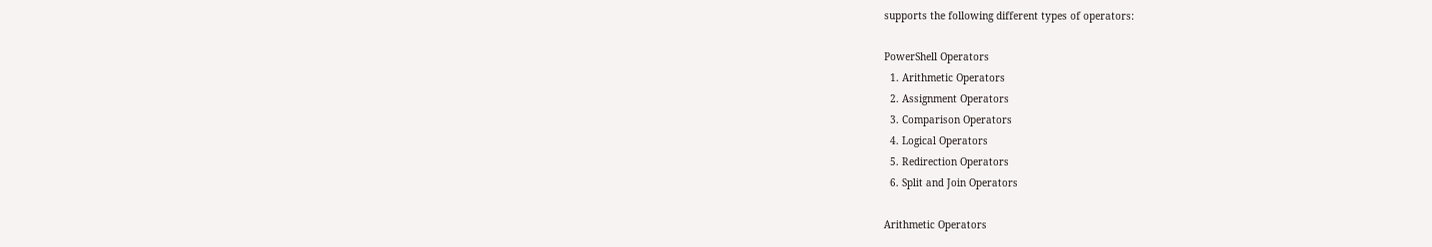supports the following different types of operators:

PowerShell Operators
  1. Arithmetic Operators
  2. Assignment Operators
  3. Comparison Operators
  4. Logical Operators
  5. Redirection Operators
  6. Split and Join Operators

Arithmetic Operators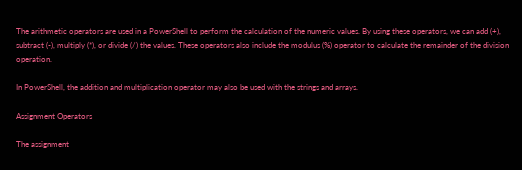The arithmetic operators are used in a PowerShell to perform the calculation of the numeric values. By using these operators, we can add (+), subtract (-), multiply (*), or divide (/) the values. These operators also include the modulus (%) operator to calculate the remainder of the division operation.

In PowerShell, the addition and multiplication operator may also be used with the strings and arrays.

Assignment Operators

The assignment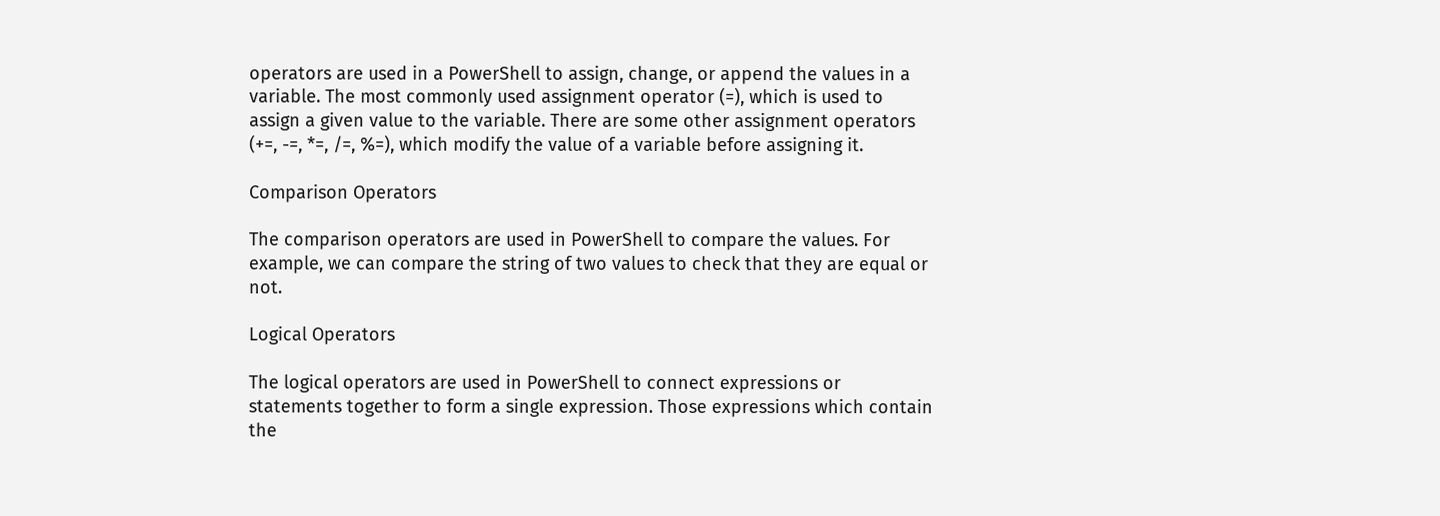operators are used in a PowerShell to assign, change, or append the values in a variable. The most commonly used assignment operator (=), which is used to assign a given value to the variable. There are some other assignment operators (+=, -=, *=, /=, %=), which modify the value of a variable before assigning it.

Comparison Operators

The comparison operators are used in PowerShell to compare the values. For example, we can compare the string of two values to check that they are equal or not.

Logical Operators

The logical operators are used in PowerShell to connect expressions or statements together to form a single expression. Those expressions which contain the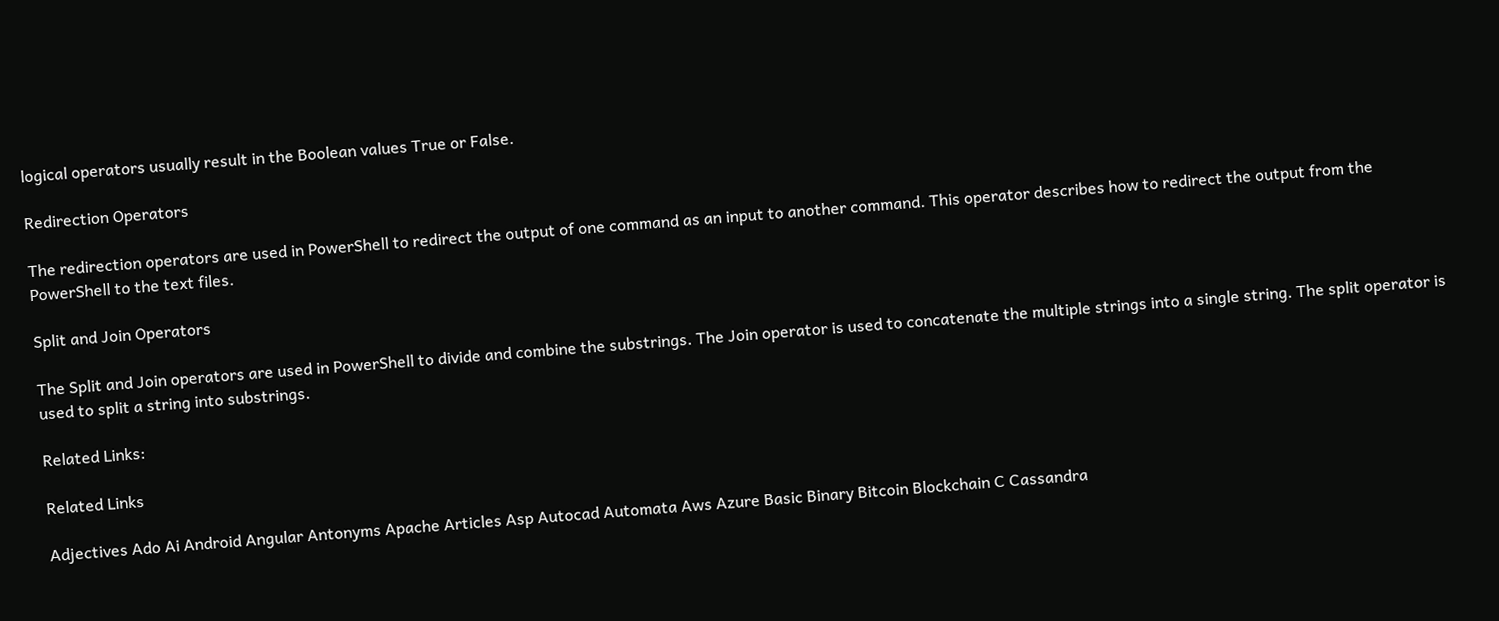logical operators usually result in the Boolean values True or False.

Redirection Operators

The redirection operators are used in PowerShell to redirect the output of one command as an input to another command. This operator describes how to redirect the output from the PowerShell to the text files.

Split and Join Operators

The Split and Join operators are used in PowerShell to divide and combine the substrings. The Join operator is used to concatenate the multiple strings into a single string. The split operator is used to split a string into substrings.

Related Links:

Related Links

Adjectives Ado Ai Android Angular Antonyms Apache Articles Asp Autocad Automata Aws Azure Basic Binary Bitcoin Blockchain C Cassandra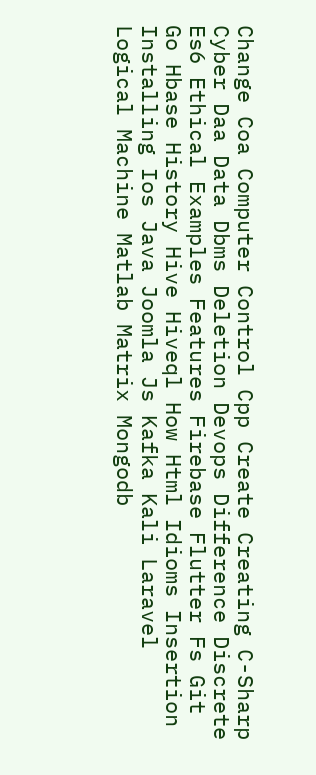Change Coa Computer Control Cpp Create Creating C-Sharp Cyber Daa Data Dbms Deletion Devops Difference Discrete Es6 Ethical Examples Features Firebase Flutter Fs Git Go Hbase History Hive Hiveql How Html Idioms Insertion Installing Ios Java Joomla Js Kafka Kali Laravel Logical Machine Matlab Matrix Mongodb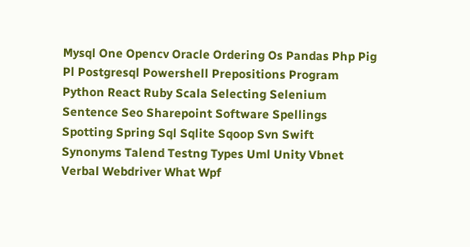Mysql One Opencv Oracle Ordering Os Pandas Php Pig Pl Postgresql Powershell Prepositions Program Python React Ruby Scala Selecting Selenium Sentence Seo Sharepoint Software Spellings Spotting Spring Sql Sqlite Sqoop Svn Swift Synonyms Talend Testng Types Uml Unity Vbnet Verbal Webdriver What Wpf